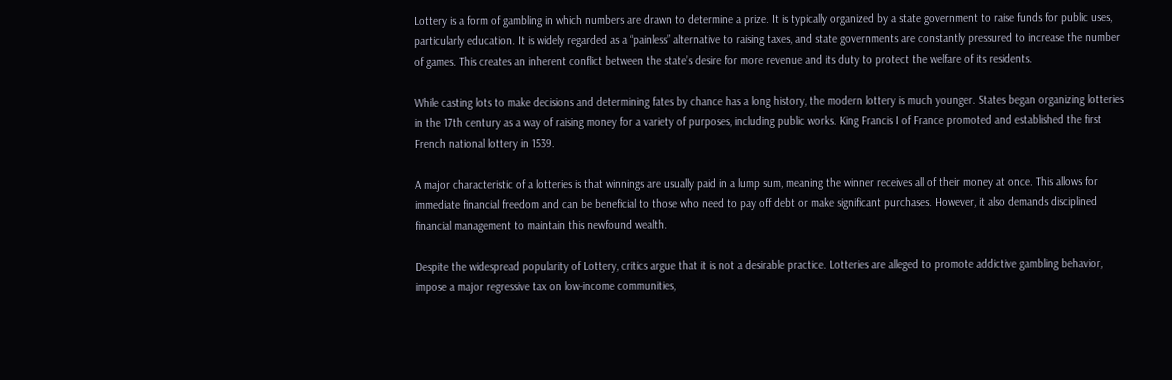Lottery is a form of gambling in which numbers are drawn to determine a prize. It is typically organized by a state government to raise funds for public uses, particularly education. It is widely regarded as a “painless” alternative to raising taxes, and state governments are constantly pressured to increase the number of games. This creates an inherent conflict between the state’s desire for more revenue and its duty to protect the welfare of its residents.

While casting lots to make decisions and determining fates by chance has a long history, the modern lottery is much younger. States began organizing lotteries in the 17th century as a way of raising money for a variety of purposes, including public works. King Francis I of France promoted and established the first French national lottery in 1539.

A major characteristic of a lotteries is that winnings are usually paid in a lump sum, meaning the winner receives all of their money at once. This allows for immediate financial freedom and can be beneficial to those who need to pay off debt or make significant purchases. However, it also demands disciplined financial management to maintain this newfound wealth.

Despite the widespread popularity of Lottery, critics argue that it is not a desirable practice. Lotteries are alleged to promote addictive gambling behavior, impose a major regressive tax on low-income communities,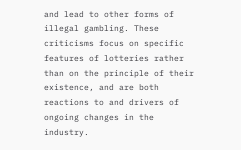and lead to other forms of illegal gambling. These criticisms focus on specific features of lotteries rather than on the principle of their existence, and are both reactions to and drivers of ongoing changes in the industry.